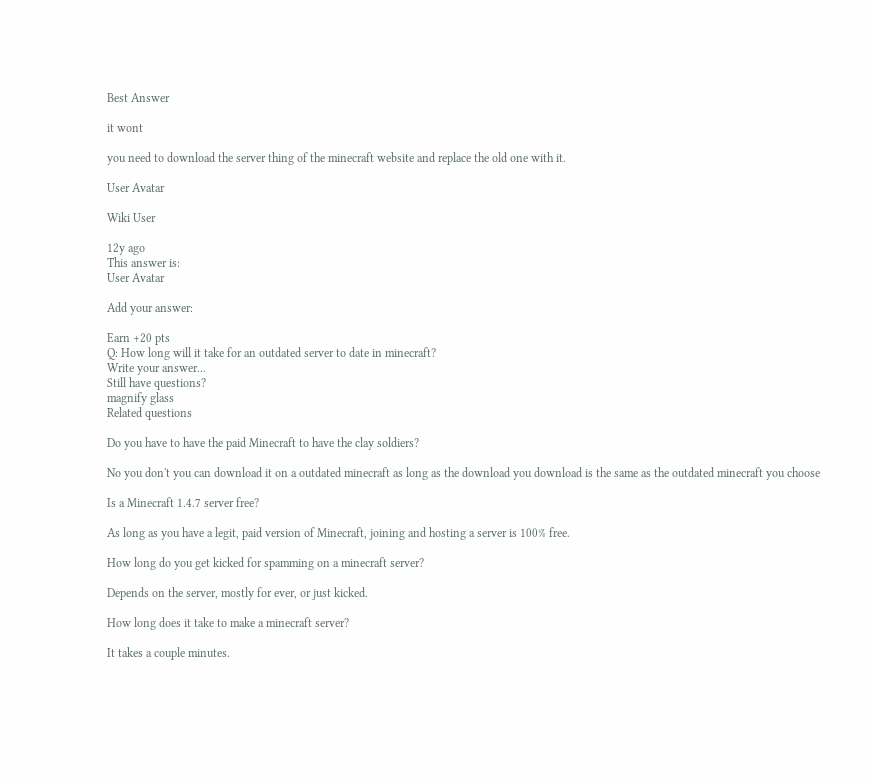Best Answer

it wont

you need to download the server thing of the minecraft website and replace the old one with it.

User Avatar

Wiki User

12y ago
This answer is:
User Avatar

Add your answer:

Earn +20 pts
Q: How long will it take for an outdated server to date in minecraft?
Write your answer...
Still have questions?
magnify glass
Related questions

Do you have to have the paid Minecraft to have the clay soldiers?

No you don't you can download it on a outdated minecraft as long as the download you download is the same as the outdated minecraft you choose

Is a Minecraft 1.4.7 server free?

As long as you have a legit, paid version of Minecraft, joining and hosting a server is 100% free.

How long do you get kicked for spamming on a minecraft server?

Depends on the server, mostly for ever, or just kicked.

How long does it take to make a minecraft server?

It takes a couple minutes.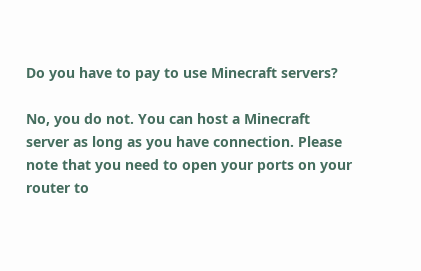Do you have to pay to use Minecraft servers?

No, you do not. You can host a Minecraft server as long as you have connection. Please note that you need to open your ports on your router to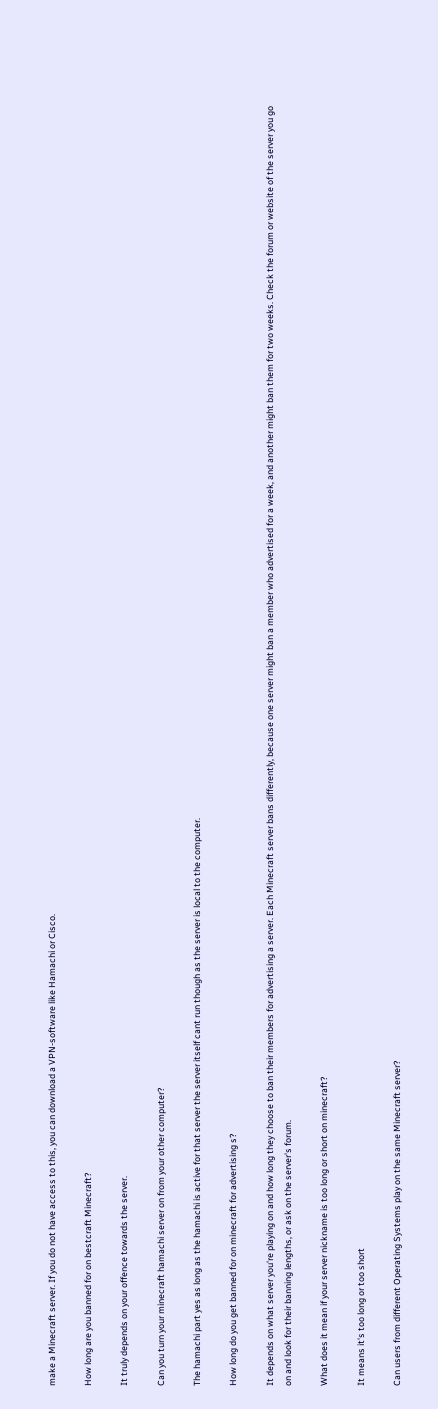make a Minecraft server. If you do not have access to this, you can download a VPN-software like Hamachi or Cisco.

How long are you banned for on bestcraft Minecraft?

It truly depends on your offence towards the server.

Can you turn your minecraft hamachi server on from your other computer?

The hamachi part yes as long as the hamachi is active for that server the server itself cant run though as the server is local to the computer.

How long do you get banned for on minecraft for advertising s?

It depends on what server you're playing on and how long they choose to ban their members for advertising a server. Each Minecraft server bans differently, because one server might ban a member who advertised for a week, and another might ban them for two weeks. Check the forum or website of the server you go on and look for their banning lengths, or ask on the server's forum.

What does it mean if your server nickname is too long or short on minecraft?

It means it's too long or too short

Can users from different Operating Systems play on the same Minecraft server?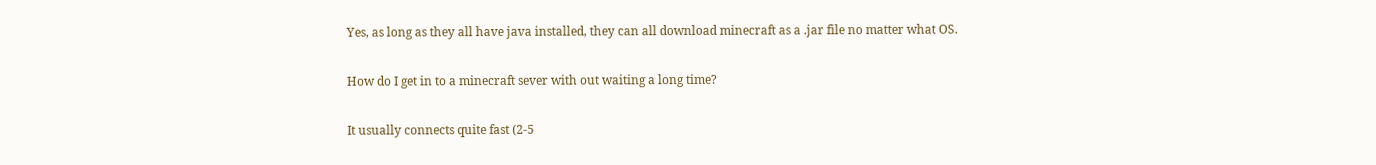Yes, as long as they all have java installed, they can all download minecraft as a .jar file no matter what OS.

How do I get in to a minecraft sever with out waiting a long time?

It usually connects quite fast (2-5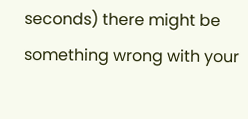seconds) there might be something wrong with your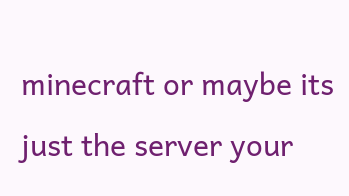minecraft or maybe its just the server your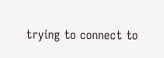trying to connect to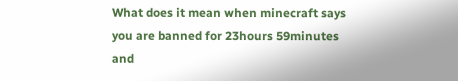What does it mean when minecraft says you are banned for 23hours 59minutes and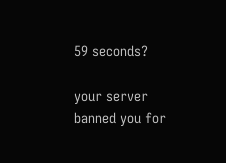59 seconds?

your server banned you for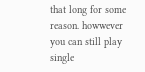that long for some reason. howwever you can still play single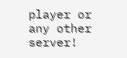player or any other server!